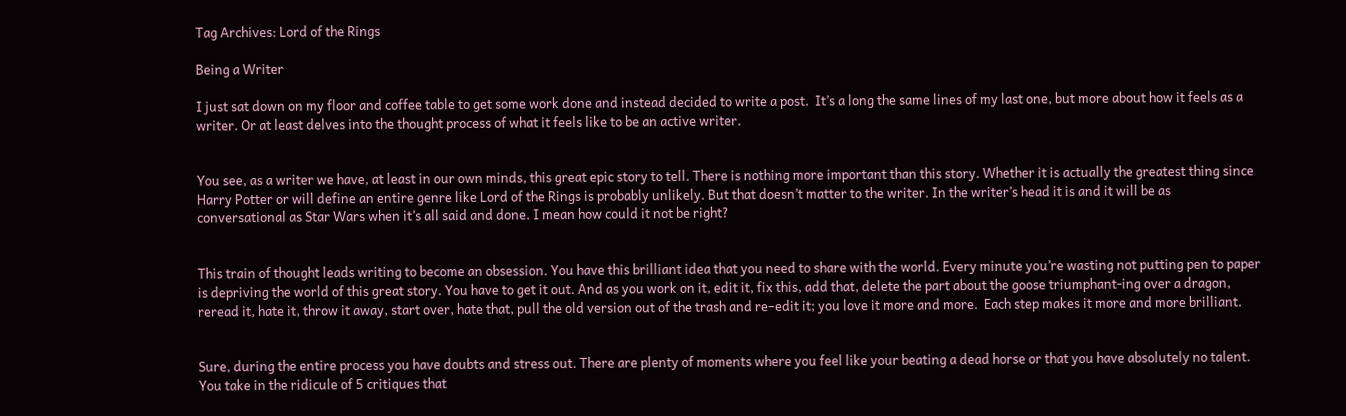Tag Archives: Lord of the Rings

Being a Writer

I just sat down on my floor and coffee table to get some work done and instead decided to write a post.  It’s a long the same lines of my last one, but more about how it feels as a writer. Or at least delves into the thought process of what it feels like to be an active writer.


You see, as a writer we have, at least in our own minds, this great epic story to tell. There is nothing more important than this story. Whether it is actually the greatest thing since Harry Potter or will define an entire genre like Lord of the Rings is probably unlikely. But that doesn’t matter to the writer. In the writer’s head it is and it will be as conversational as Star Wars when it’s all said and done. I mean how could it not be right?


This train of thought leads writing to become an obsession. You have this brilliant idea that you need to share with the world. Every minute you’re wasting not putting pen to paper is depriving the world of this great story. You have to get it out. And as you work on it, edit it, fix this, add that, delete the part about the goose triumphant-ing over a dragon, reread it, hate it, throw it away, start over, hate that, pull the old version out of the trash and re–edit it; you love it more and more.  Each step makes it more and more brilliant.


Sure, during the entire process you have doubts and stress out. There are plenty of moments where you feel like your beating a dead horse or that you have absolutely no talent. You take in the ridicule of 5 critiques that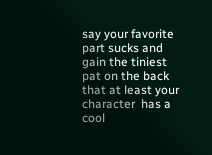say your favorite part sucks and gain the tiniest pat on the back that at least your character  has a cool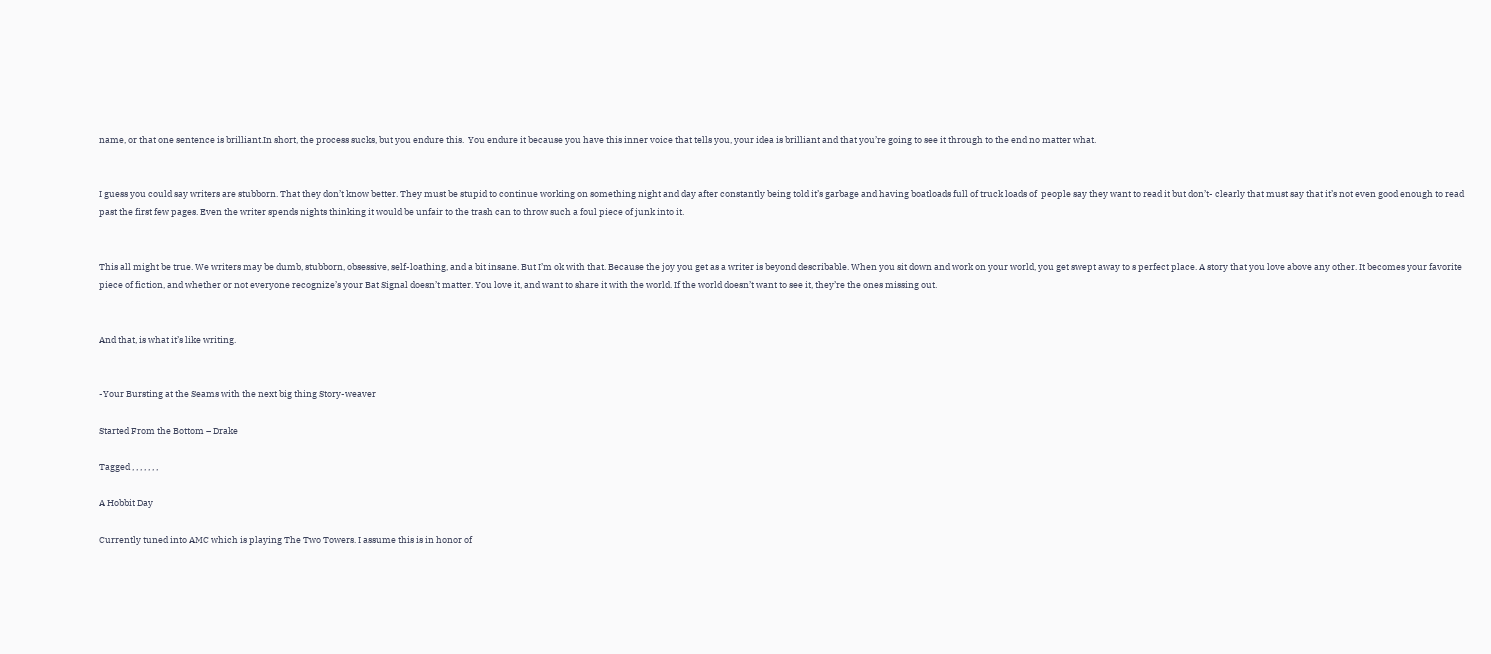name, or that one sentence is brilliant.In short, the process sucks, but you endure this.  You endure it because you have this inner voice that tells you, your idea is brilliant and that you’re going to see it through to the end no matter what.


I guess you could say writers are stubborn. That they don’t know better. They must be stupid to continue working on something night and day after constantly being told it’s garbage and having boatloads full of truck loads of  people say they want to read it but don’t- clearly that must say that it’s not even good enough to read past the first few pages. Even the writer spends nights thinking it would be unfair to the trash can to throw such a foul piece of junk into it.


This all might be true. We writers may be dumb, stubborn, obsessive, self-loathing, and a bit insane. But I’m ok with that. Because the joy you get as a writer is beyond describable. When you sit down and work on your world, you get swept away to s perfect place. A story that you love above any other. It becomes your favorite piece of fiction, and whether or not everyone recognize’s your Bat Signal doesn’t matter. You love it, and want to share it with the world. If the world doesn’t want to see it, they’re the ones missing out.


And that, is what it’s like writing.


-Your Bursting at the Seams with the next big thing Story-weaver

Started From the Bottom – Drake

Tagged , , , , , , ,

A Hobbit Day

Currently tuned into AMC which is playing The Two Towers. I assume this is in honor of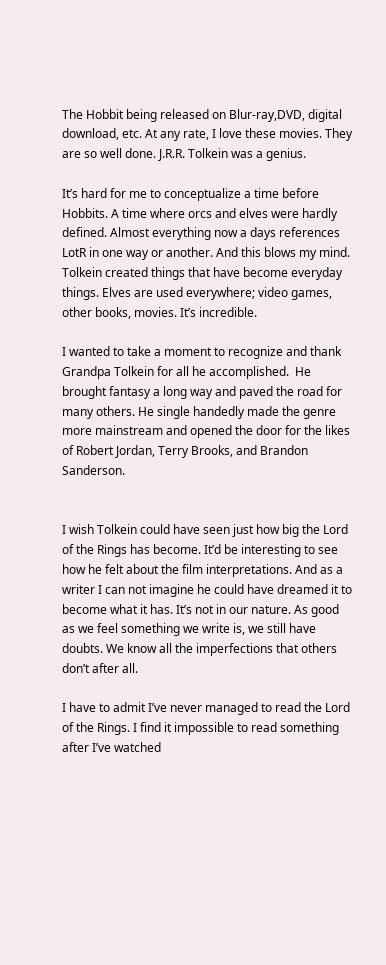The Hobbit being released on Blur-ray,DVD, digital download, etc. At any rate, I love these movies. They are so well done. J.R.R. Tolkein was a genius.

It’s hard for me to conceptualize a time before Hobbits. A time where orcs and elves were hardly defined. Almost everything now a days references LotR in one way or another. And this blows my mind. Tolkein created things that have become everyday things. Elves are used everywhere; video games, other books, movies. It’s incredible.

I wanted to take a moment to recognize and thank Grandpa Tolkein for all he accomplished.  He brought fantasy a long way and paved the road for many others. He single handedly made the genre more mainstream and opened the door for the likes of Robert Jordan, Terry Brooks, and Brandon Sanderson.


I wish Tolkein could have seen just how big the Lord of the Rings has become. It’d be interesting to see how he felt about the film interpretations. And as a writer I can not imagine he could have dreamed it to become what it has. It’s not in our nature. As good as we feel something we write is, we still have doubts. We know all the imperfections that others don’t after all.

I have to admit I’ve never managed to read the Lord of the Rings. I find it impossible to read something after I’ve watched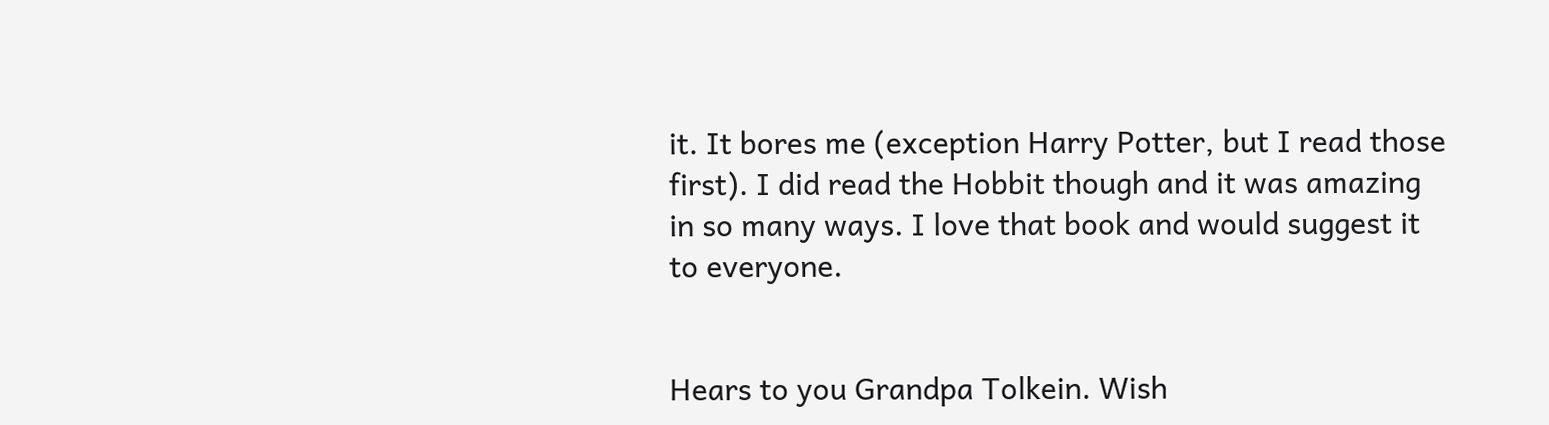it. It bores me (exception Harry Potter, but I read those first). I did read the Hobbit though and it was amazing in so many ways. I love that book and would suggest it to everyone.


Hears to you Grandpa Tolkein. Wish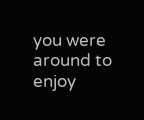you were around to enjoy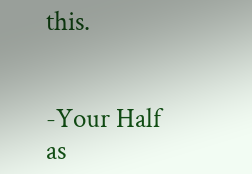this.


-Your Half as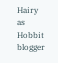Hairy as Hobbit blogger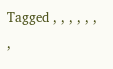Tagged , , , , , , ,